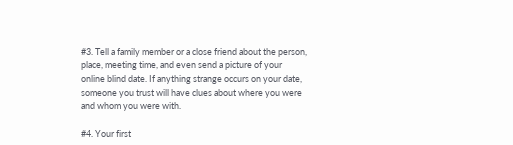#3. Tell a family member or a close friend about the person, place, meeting time, and even send a picture of your online blind date. If anything strange occurs on your date,  someone you trust will have clues about where you were and whom you were with.

#4. Your first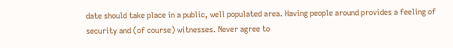date should take place in a public, well populated area. Having people around provides a feeling of security and (of course) witnesses. Never agree to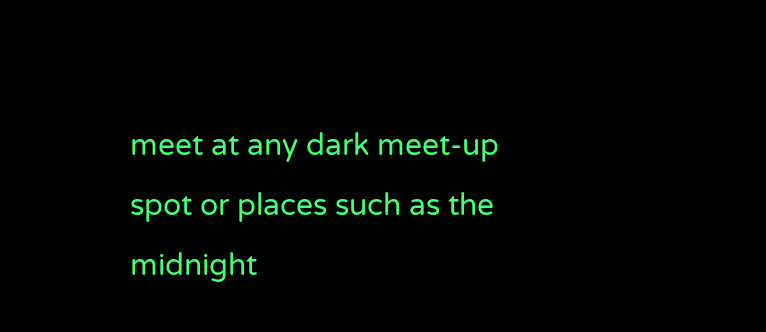meet at any dark meet-up spot or places such as the midnight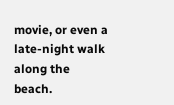movie, or even a late-night walk along the beach.